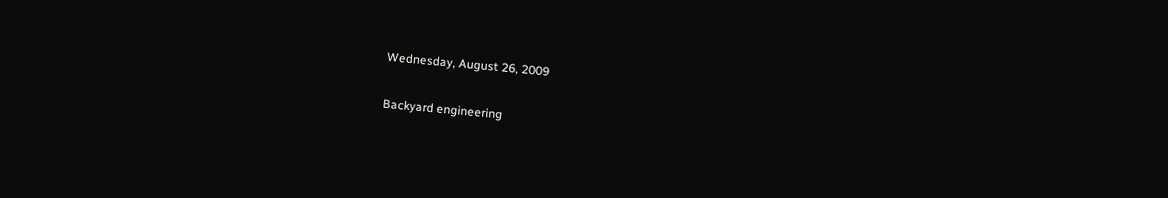Wednesday, August 26, 2009

Backyard engineering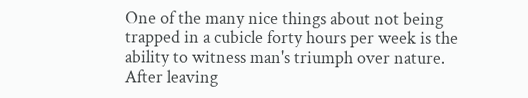One of the many nice things about not being trapped in a cubicle forty hours per week is the ability to witness man's triumph over nature. After leaving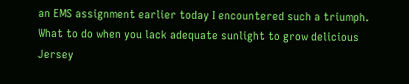an EMS assignment earlier today I encountered such a triumph. What to do when you lack adequate sunlight to grow delicious Jersey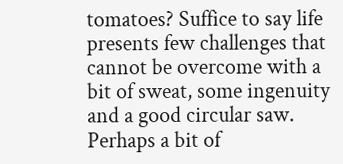tomatoes? Suffice to say life presents few challenges that cannot be overcome with a bit of sweat, some ingenuity and a good circular saw. Perhaps a bit of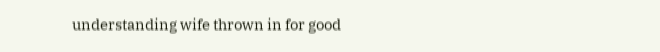understanding wife thrown in for good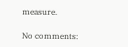measure.

No comments: